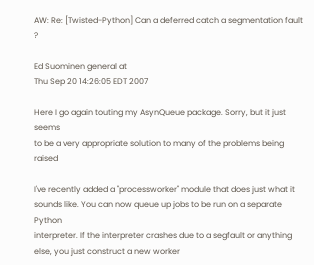AW: Re: [Twisted-Python] Can a deferred catch a segmentation fault ?

Ed Suominen general at
Thu Sep 20 14:26:05 EDT 2007

Here I go again touting my AsynQueue package. Sorry, but it just seems
to be a very appropriate solution to many of the problems being raised

I've recently added a "processworker" module that does just what it
sounds like. You can now queue up jobs to be run on a separate Python
interpreter. If the interpreter crashes due to a segfault or anything
else, you just construct a new worker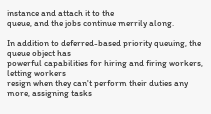instance and attach it to the
queue, and the jobs continue merrily along.

In addition to deferred-based priority queuing, the queue object has
powerful capabilities for hiring and firing workers, letting workers
resign when they can't perform their duties any more, assigning tasks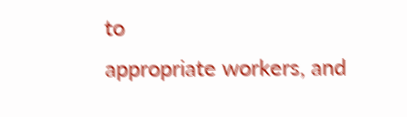to
appropriate workers, and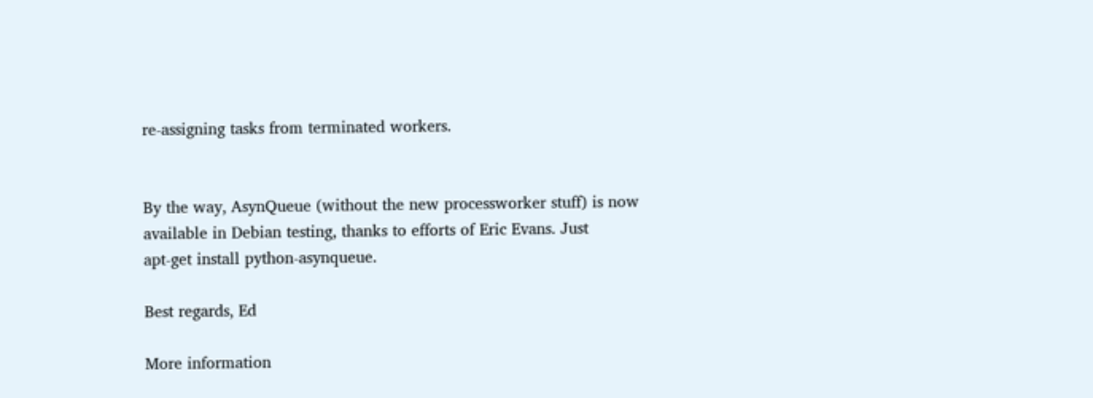re-assigning tasks from terminated workers.


By the way, AsynQueue (without the new processworker stuff) is now
available in Debian testing, thanks to efforts of Eric Evans. Just
apt-get install python-asynqueue.

Best regards, Ed

More information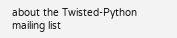about the Twisted-Python mailing list